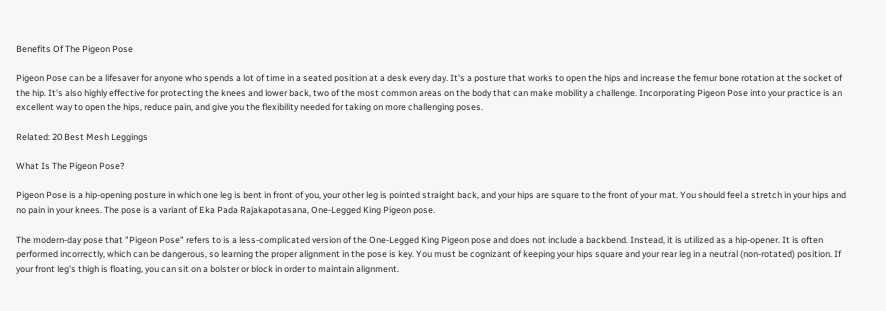Benefits Of The Pigeon Pose

Pigeon Pose can be a lifesaver for anyone who spends a lot of time in a seated position at a desk every day. It's a posture that works to open the hips and increase the femur bone rotation at the socket of the hip. It's also highly effective for protecting the knees and lower back, two of the most common areas on the body that can make mobility a challenge. Incorporating Pigeon Pose into your practice is an excellent way to open the hips, reduce pain, and give you the flexibility needed for taking on more challenging poses.

Related: 20 Best Mesh Leggings

What Is The Pigeon Pose?

Pigeon Pose is a hip-opening posture in which one leg is bent in front of you, your other leg is pointed straight back, and your hips are square to the front of your mat. You should feel a stretch in your hips and no pain in your knees. The pose is a variant of Eka Pada Rajakapotasana, One-Legged King Pigeon pose.

The modern-day pose that "Pigeon Pose" refers to is a less-complicated version of the One-Legged King Pigeon pose and does not include a backbend. Instead, it is utilized as a hip-opener. It is often performed incorrectly, which can be dangerous, so learning the proper alignment in the pose is key. You must be cognizant of keeping your hips square and your rear leg in a neutral (non-rotated) position. If your front leg's thigh is floating, you can sit on a bolster or block in order to maintain alignment.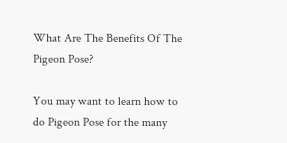What Are The Benefits Of The Pigeon Pose?

You may want to learn how to do Pigeon Pose for the many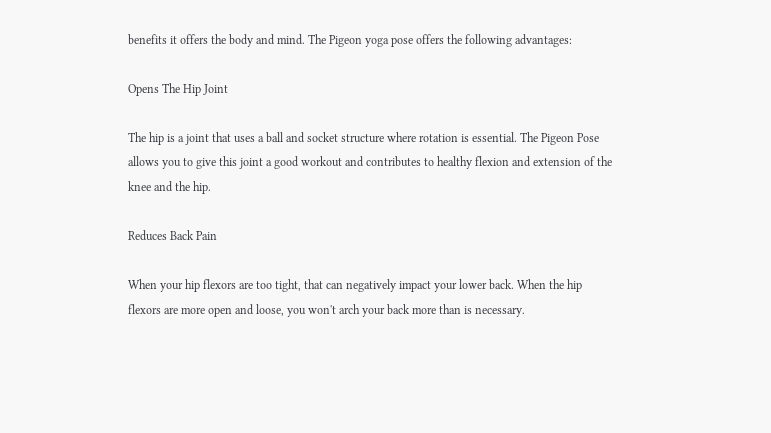benefits it offers the body and mind. The Pigeon yoga pose offers the following advantages:

Opens The Hip Joint

The hip is a joint that uses a ball and socket structure where rotation is essential. The Pigeon Pose allows you to give this joint a good workout and contributes to healthy flexion and extension of the knee and the hip.

Reduces Back Pain

When your hip flexors are too tight, that can negatively impact your lower back. When the hip flexors are more open and loose, you won't arch your back more than is necessary.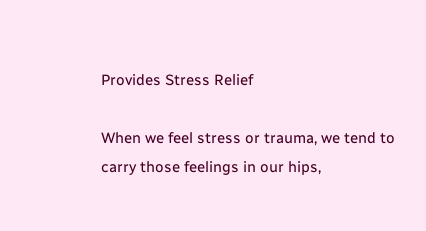Provides Stress Relief

When we feel stress or trauma, we tend to carry those feelings in our hips,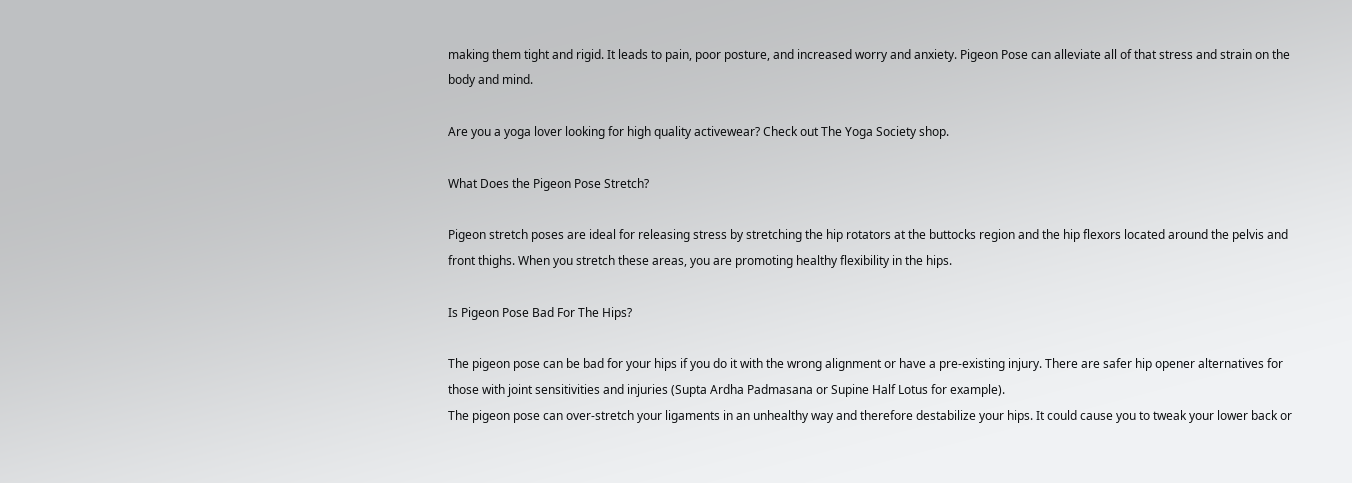making them tight and rigid. It leads to pain, poor posture, and increased worry and anxiety. Pigeon Pose can alleviate all of that stress and strain on the body and mind.

Are you a yoga lover looking for high quality activewear? Check out The Yoga Society shop.

What Does the Pigeon Pose Stretch?

Pigeon stretch poses are ideal for releasing stress by stretching the hip rotators at the buttocks region and the hip flexors located around the pelvis and front thighs. When you stretch these areas, you are promoting healthy flexibility in the hips.

Is Pigeon Pose Bad For The Hips?

The pigeon pose can be bad for your hips if you do it with the wrong alignment or have a pre-existing injury. There are safer hip opener alternatives for those with joint sensitivities and injuries (Supta Ardha Padmasana or Supine Half Lotus for example).
The pigeon pose can over-stretch your ligaments in an unhealthy way and therefore destabilize your hips. It could cause you to tweak your lower back or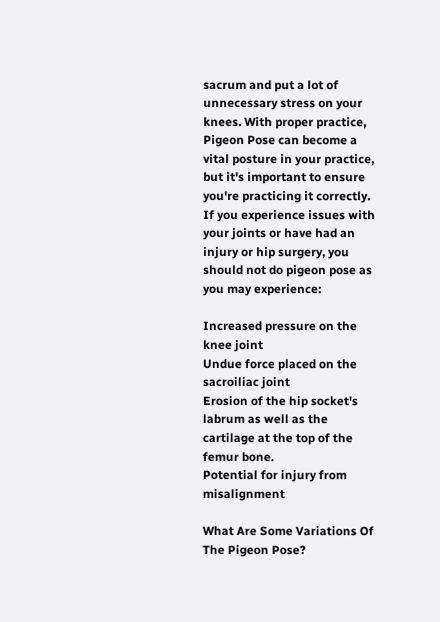sacrum and put a lot of unnecessary stress on your knees. With proper practice, Pigeon Pose can become a vital posture in your practice, but it's important to ensure you're practicing it correctly.
If you experience issues with your joints or have had an injury or hip surgery, you should not do pigeon pose as you may experience:

Increased pressure on the knee joint
Undue force placed on the sacroiliac joint
Erosion of the hip socket's labrum as well as the cartilage at the top of the femur bone.
Potential for injury from misalignment

What Are Some Variations Of The Pigeon Pose?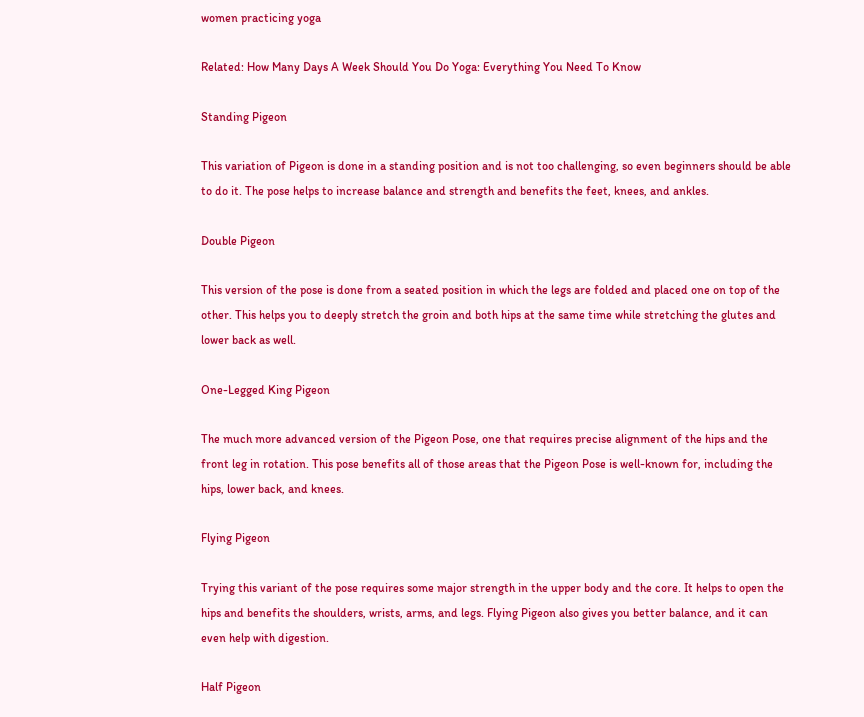women practicing yoga

Related: How Many Days A Week Should You Do Yoga: Everything You Need To Know

Standing Pigeon

This variation of Pigeon is done in a standing position and is not too challenging, so even beginners should be able to do it. The pose helps to increase balance and strength and benefits the feet, knees, and ankles.

Double Pigeon

This version of the pose is done from a seated position in which the legs are folded and placed one on top of the other. This helps you to deeply stretch the groin and both hips at the same time while stretching the glutes and lower back as well.

One-Legged King Pigeon

The much more advanced version of the Pigeon Pose, one that requires precise alignment of the hips and the front leg in rotation. This pose benefits all of those areas that the Pigeon Pose is well-known for, including the hips, lower back, and knees.

Flying Pigeon

Trying this variant of the pose requires some major strength in the upper body and the core. It helps to open the hips and benefits the shoulders, wrists, arms, and legs. Flying Pigeon also gives you better balance, and it can even help with digestion.

Half Pigeon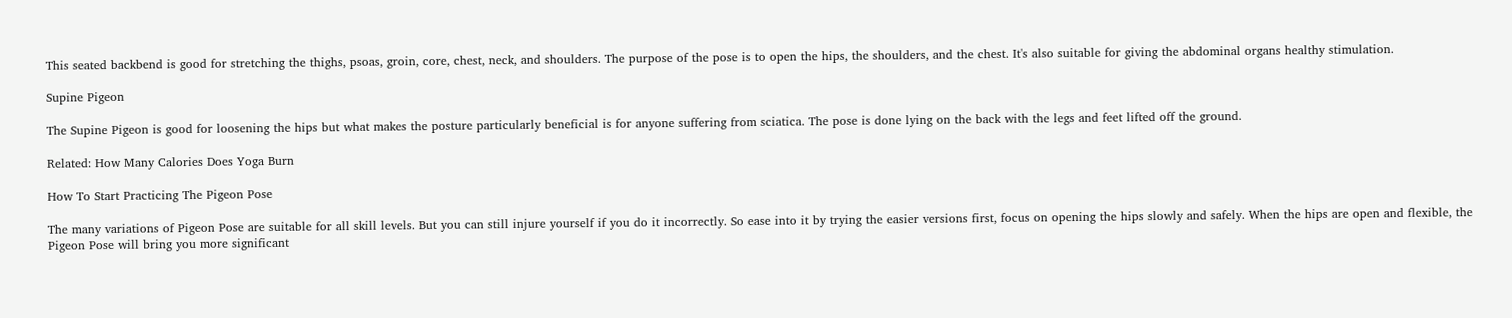This seated backbend is good for stretching the thighs, psoas, groin, core, chest, neck, and shoulders. The purpose of the pose is to open the hips, the shoulders, and the chest. It's also suitable for giving the abdominal organs healthy stimulation.

Supine Pigeon

The Supine Pigeon is good for loosening the hips but what makes the posture particularly beneficial is for anyone suffering from sciatica. The pose is done lying on the back with the legs and feet lifted off the ground.

Related: How Many Calories Does Yoga Burn

How To Start Practicing The Pigeon Pose

The many variations of Pigeon Pose are suitable for all skill levels. But you can still injure yourself if you do it incorrectly. So ease into it by trying the easier versions first, focus on opening the hips slowly and safely. When the hips are open and flexible, the Pigeon Pose will bring you more significant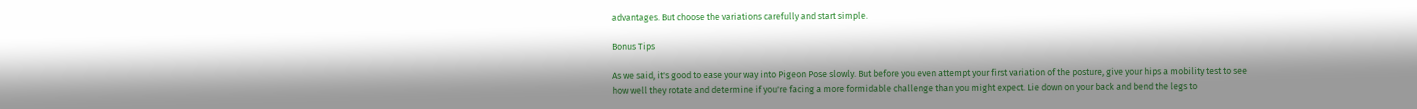advantages. But choose the variations carefully and start simple.

Bonus Tips

As we said, it's good to ease your way into Pigeon Pose slowly. But before you even attempt your first variation of the posture, give your hips a mobility test to see how well they rotate and determine if you're facing a more formidable challenge than you might expect. Lie down on your back and bend the legs to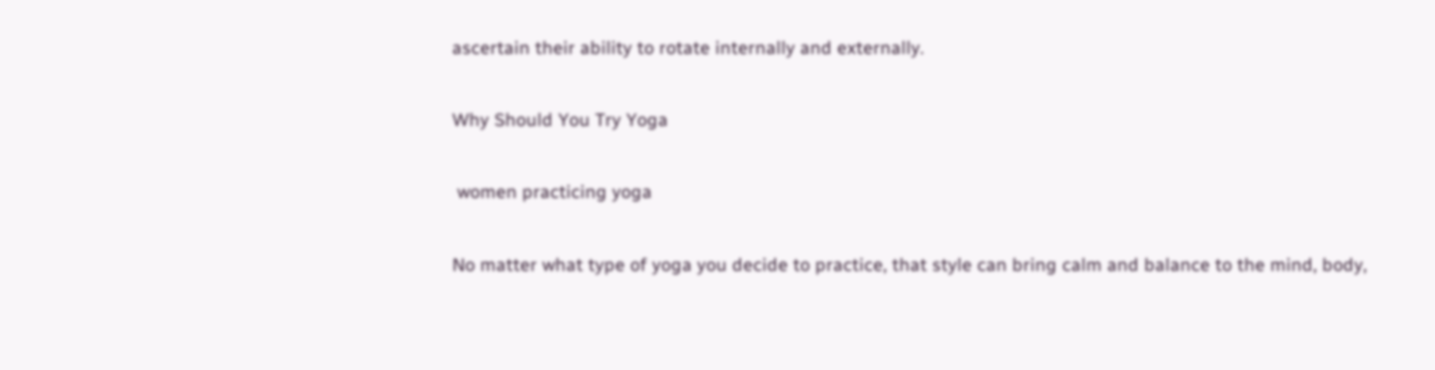ascertain their ability to rotate internally and externally.

Why Should You Try Yoga

 women practicing yoga

No matter what type of yoga you decide to practice, that style can bring calm and balance to the mind, body,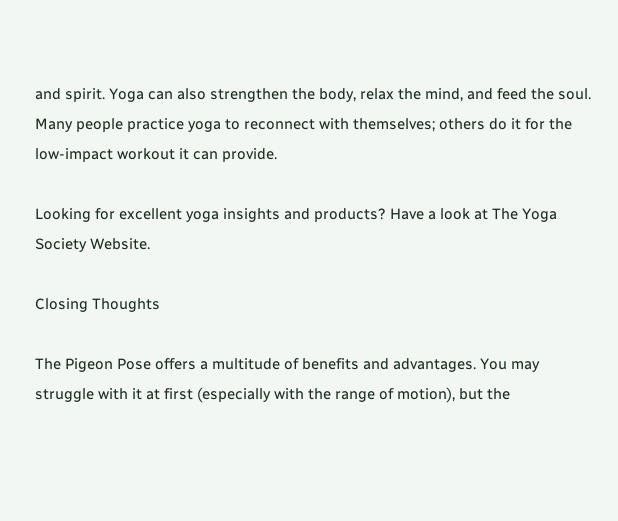and spirit. Yoga can also strengthen the body, relax the mind, and feed the soul. Many people practice yoga to reconnect with themselves; others do it for the low-impact workout it can provide.

Looking for excellent yoga insights and products? Have a look at The Yoga Society Website.

Closing Thoughts

The Pigeon Pose offers a multitude of benefits and advantages. You may struggle with it at first (especially with the range of motion), but the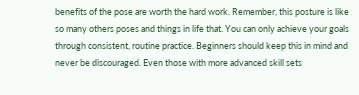benefits of the pose are worth the hard work. Remember, this posture is like so many others poses and things in life that. You can only achieve your goals through consistent, routine practice. Beginners should keep this in mind and never be discouraged. Even those with more advanced skill sets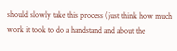should slowly take this process (just think how much work it took to do a handstand and about the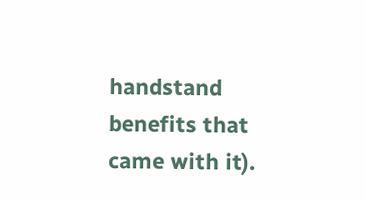handstand benefits that came with it).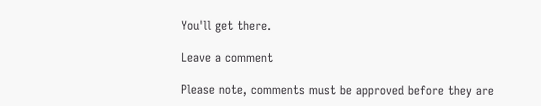You'll get there.

Leave a comment

Please note, comments must be approved before they are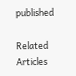published

Related Articles